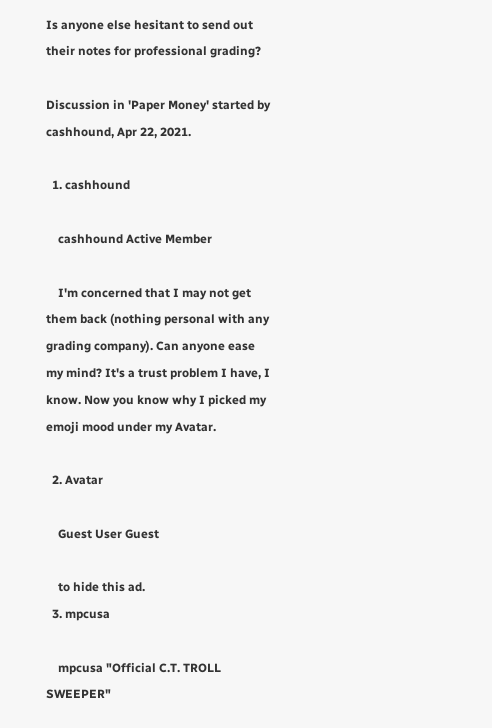Is anyone else hesitant to send out their notes for professional grading?

Discussion in 'Paper Money' started by cashhound, Apr 22, 2021.

  1. cashhound

    cashhound Active Member

    I'm concerned that I may not get them back (nothing personal with any grading company). Can anyone ease my mind? It's a trust problem I have, I know. Now you know why I picked my emoji mood under my Avatar.

  2. Avatar

    Guest User Guest

    to hide this ad.
  3. mpcusa

    mpcusa "Official C.T. TROLL SWEEPER"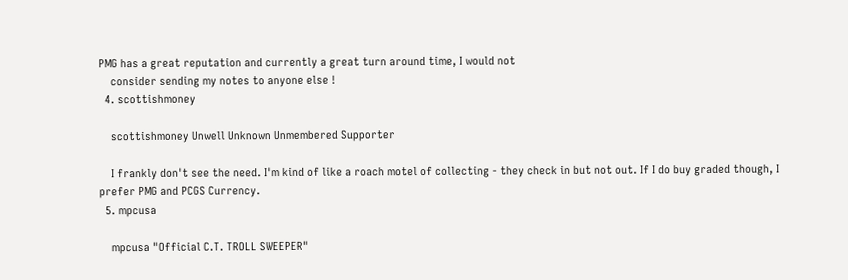PMG has a great reputation and currently a great turn around time, I would not
    consider sending my notes to anyone else !
  4. scottishmoney

    scottishmoney Unwell Unknown Unmembered Supporter

    I frankly don't see the need. I'm kind of like a roach motel of collecting - they check in but not out. If I do buy graded though, I prefer PMG and PCGS Currency.
  5. mpcusa

    mpcusa "Official C.T. TROLL SWEEPER"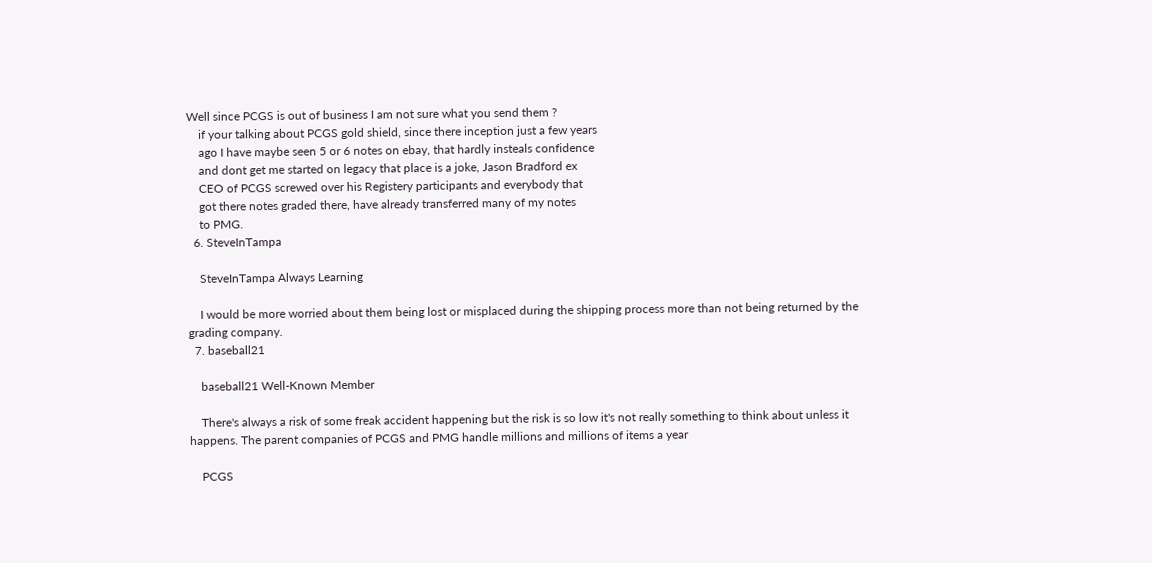Well since PCGS is out of business I am not sure what you send them ?
    if your talking about PCGS gold shield, since there inception just a few years
    ago I have maybe seen 5 or 6 notes on ebay, that hardly insteals confidence
    and dont get me started on legacy that place is a joke, Jason Bradford ex
    CEO of PCGS screwed over his Registery participants and everybody that
    got there notes graded there, have already transferred many of my notes
    to PMG.
  6. SteveInTampa

    SteveInTampa Always Learning

    I would be more worried about them being lost or misplaced during the shipping process more than not being returned by the grading company.
  7. baseball21

    baseball21 Well-Known Member

    There's always a risk of some freak accident happening but the risk is so low it's not really something to think about unless it happens. The parent companies of PCGS and PMG handle millions and millions of items a year

    PCGS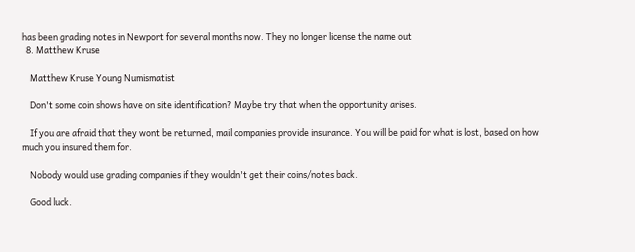has been grading notes in Newport for several months now. They no longer license the name out
  8. Matthew Kruse

    Matthew Kruse Young Numismatist

    Don't some coin shows have on site identification? Maybe try that when the opportunity arises.

    If you are afraid that they wont be returned, mail companies provide insurance. You will be paid for what is lost, based on how much you insured them for.

    Nobody would use grading companies if they wouldn't get their coins/notes back.

    Good luck.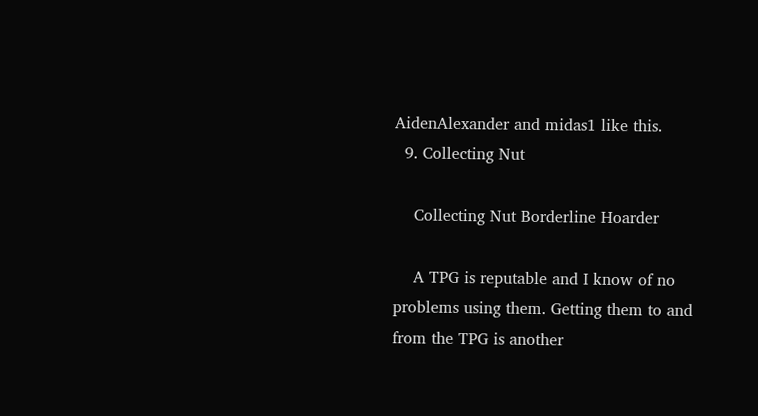AidenAlexander and midas1 like this.
  9. Collecting Nut

    Collecting Nut Borderline Hoarder

    A TPG is reputable and I know of no problems using them. Getting them to and from the TPG is another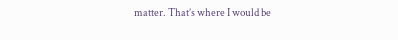matter. That’s where I would be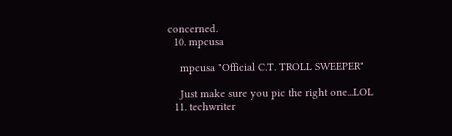concerned.
  10. mpcusa

    mpcusa "Official C.T. TROLL SWEEPER"

    Just make sure you pic the right one...LOL
  11. techwriter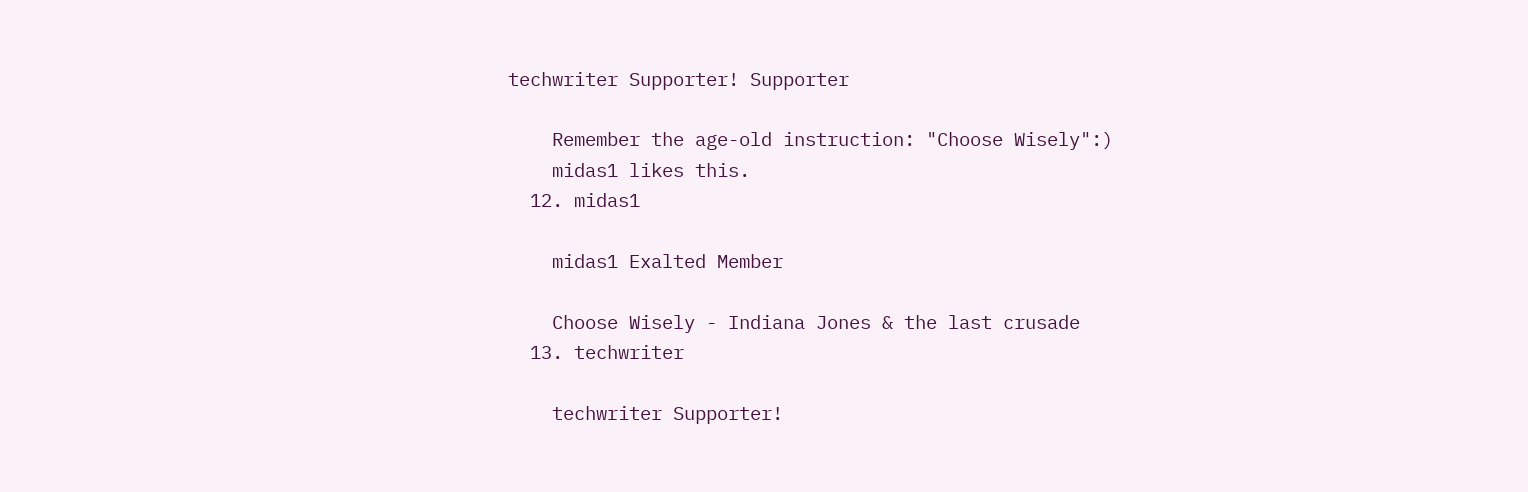techwriter Supporter! Supporter

    Remember the age-old instruction: "Choose Wisely":)
    midas1 likes this.
  12. midas1

    midas1 Exalted Member

    Choose Wisely - Indiana Jones & the last crusade
  13. techwriter

    techwriter Supporter!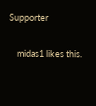Supporter

    midas1 likes this.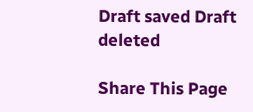Draft saved Draft deleted

Share This Page